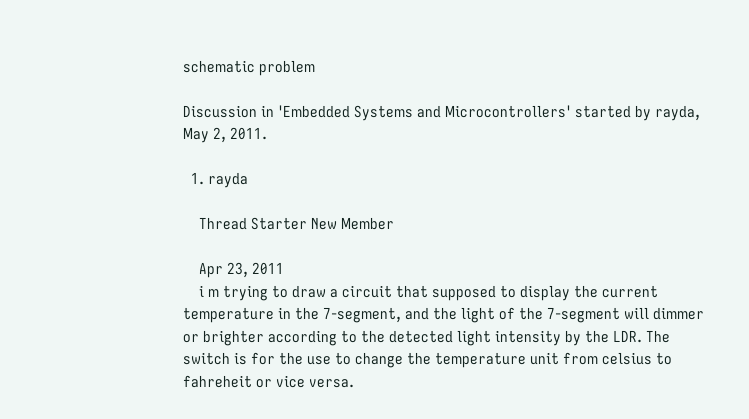schematic problem

Discussion in 'Embedded Systems and Microcontrollers' started by rayda, May 2, 2011.

  1. rayda

    Thread Starter New Member

    Apr 23, 2011
    i m trying to draw a circuit that supposed to display the current temperature in the 7-segment, and the light of the 7-segment will dimmer or brighter according to the detected light intensity by the LDR. The switch is for the use to change the temperature unit from celsius to fahreheit or vice versa.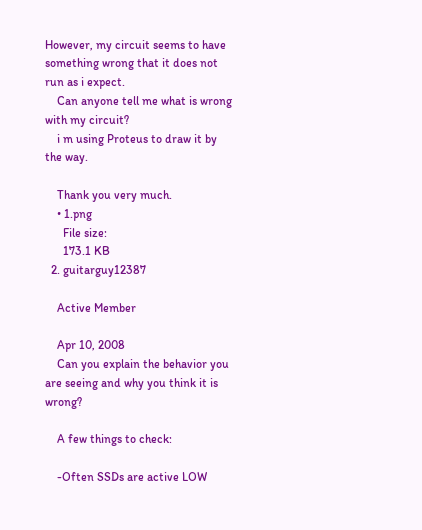However, my circuit seems to have something wrong that it does not run as i expect.
    Can anyone tell me what is wrong with my circuit?
    i m using Proteus to draw it by the way.

    Thank you very much.
    • 1.png
      File size:
      173.1 KB
  2. guitarguy12387

    Active Member

    Apr 10, 2008
    Can you explain the behavior you are seeing and why you think it is wrong?

    A few things to check:

    -Often SSDs are active LOW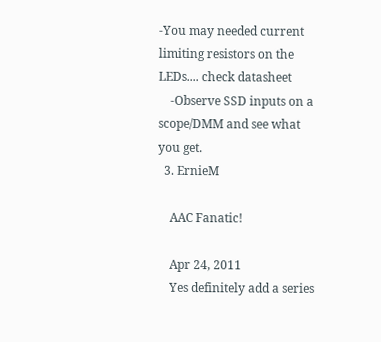-You may needed current limiting resistors on the LEDs.... check datasheet
    -Observe SSD inputs on a scope/DMM and see what you get.
  3. ErnieM

    AAC Fanatic!

    Apr 24, 2011
    Yes definitely add a series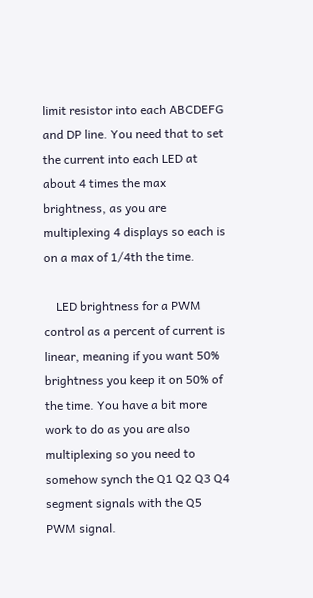limit resistor into each ABCDEFG and DP line. You need that to set the current into each LED at about 4 times the max brightness, as you are multiplexing 4 displays so each is on a max of 1/4th the time.

    LED brightness for a PWM control as a percent of current is linear, meaning if you want 50% brightness you keep it on 50% of the time. You have a bit more work to do as you are also multiplexing so you need to somehow synch the Q1 Q2 Q3 Q4 segment signals with the Q5 PWM signal.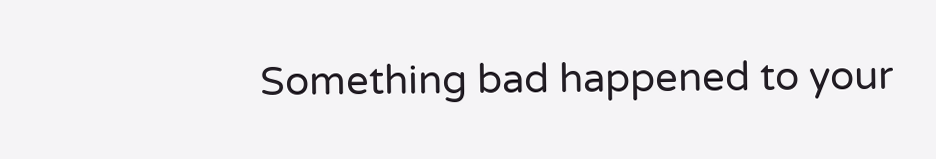Something bad happened to your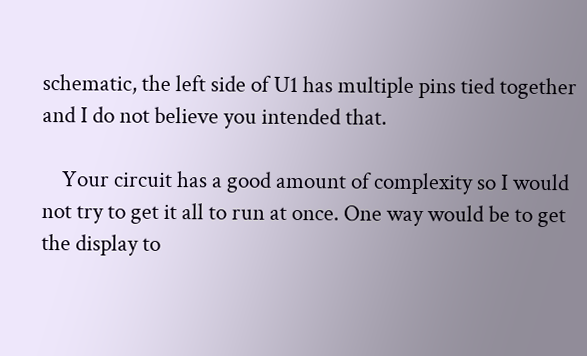schematic, the left side of U1 has multiple pins tied together and I do not believe you intended that.

    Your circuit has a good amount of complexity so I would not try to get it all to run at once. One way would be to get the display to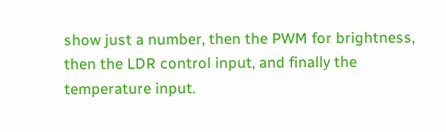show just a number, then the PWM for brightness, then the LDR control input, and finally the temperature input.